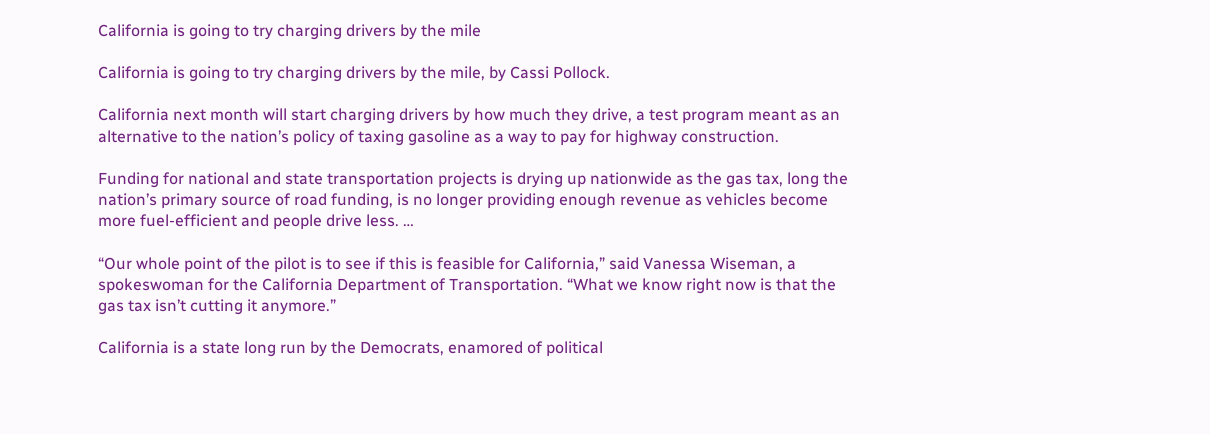California is going to try charging drivers by the mile

California is going to try charging drivers by the mile, by Cassi Pollock.

California next month will start charging drivers by how much they drive, a test program meant as an alternative to the nation’s policy of taxing gasoline as a way to pay for highway construction.

Funding for national and state transportation projects is drying up nationwide as the gas tax, long the nation’s primary source of road funding, is no longer providing enough revenue as vehicles become more fuel-efficient and people drive less. …

“Our whole point of the pilot is to see if this is feasible for California,” said Vanessa Wiseman, a spokeswoman for the California Department of Transportation. “What we know right now is that the gas tax isn’t cutting it anymore.”

California is a state long run by the Democrats, enamored of political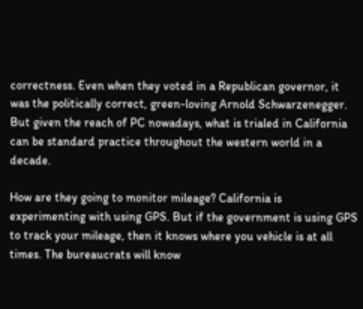correctness. Even when they voted in a Republican governor, it was the politically correct, green-loving Arnold Schwarzenegger. But given the reach of PC nowadays, what is trialed in California can be standard practice throughout the western world in a decade.

How are they going to monitor mileage? California is experimenting with using GPS. But if the government is using GPS to track your mileage, then it knows where you vehicle is at all times. The bureaucrats will know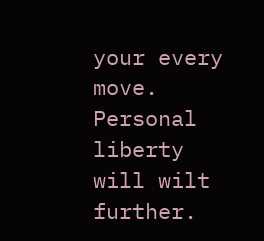your every move. Personal liberty will wilt further.